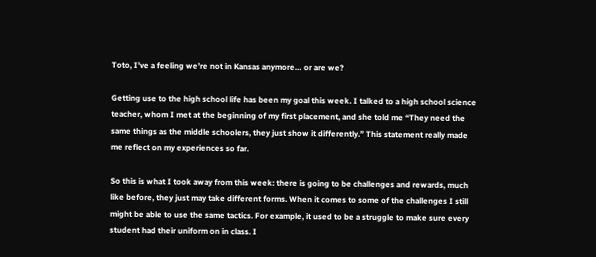Toto, I’ve a feeling we’re not in Kansas anymore… or are we?

Getting use to the high school life has been my goal this week. I talked to a high school science teacher, whom I met at the beginning of my first placement, and she told me “They need the same things as the middle schoolers, they just show it differently.” This statement really made me reflect on my experiences so far.

So this is what I took away from this week: there is going to be challenges and rewards, much like before, they just may take different forms. When it comes to some of the challenges I still might be able to use the same tactics. For example, it used to be a struggle to make sure every student had their uniform on in class. I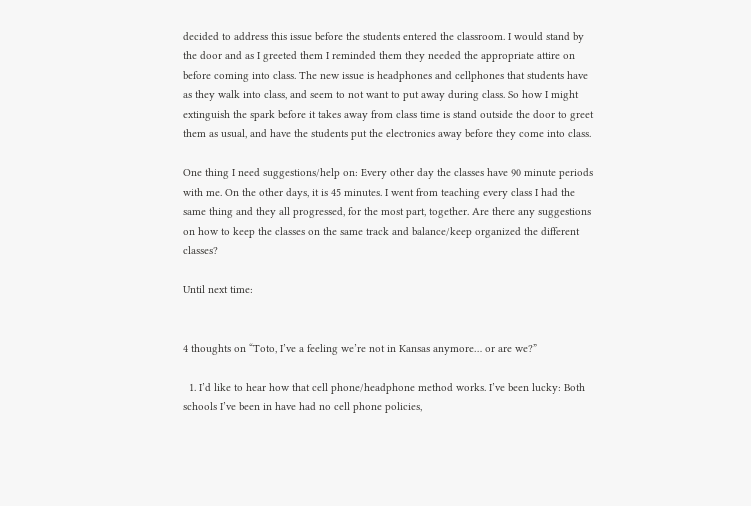decided to address this issue before the students entered the classroom. I would stand by the door and as I greeted them I reminded them they needed the appropriate attire on before coming into class. The new issue is headphones and cellphones that students have as they walk into class, and seem to not want to put away during class. So how I might extinguish the spark before it takes away from class time is stand outside the door to greet them as usual, and have the students put the electronics away before they come into class.

One thing I need suggestions/help on: Every other day the classes have 90 minute periods with me. On the other days, it is 45 minutes. I went from teaching every class I had the same thing and they all progressed, for the most part, together. Are there any suggestions on how to keep the classes on the same track and balance/keep organized the different classes?

Until next time:


4 thoughts on “Toto, I’ve a feeling we’re not in Kansas anymore… or are we?”

  1. I’d like to hear how that cell phone/headphone method works. I’ve been lucky: Both schools I’ve been in have had no cell phone policies,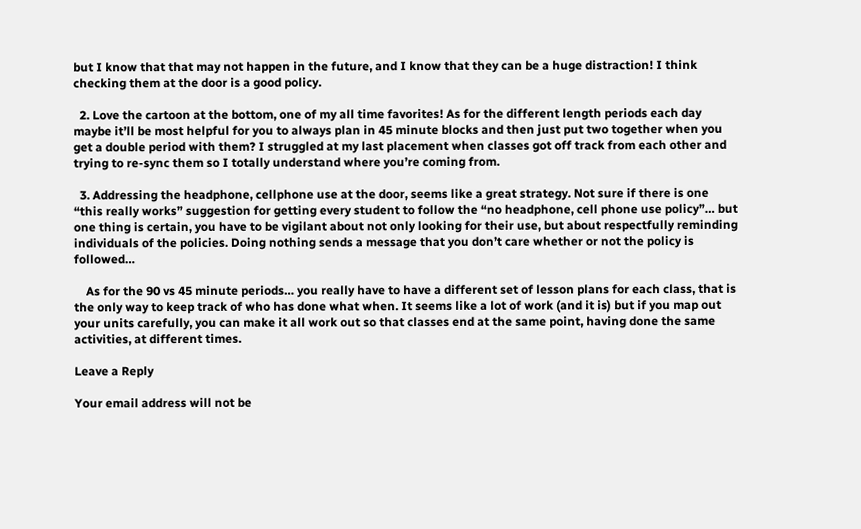but I know that that may not happen in the future, and I know that they can be a huge distraction! I think checking them at the door is a good policy.

  2. Love the cartoon at the bottom, one of my all time favorites! As for the different length periods each day maybe it’ll be most helpful for you to always plan in 45 minute blocks and then just put two together when you get a double period with them? I struggled at my last placement when classes got off track from each other and trying to re-sync them so I totally understand where you’re coming from.

  3. Addressing the headphone, cellphone use at the door, seems like a great strategy. Not sure if there is one “this really works” suggestion for getting every student to follow the “no headphone, cell phone use policy”… but one thing is certain, you have to be vigilant about not only looking for their use, but about respectfully reminding individuals of the policies. Doing nothing sends a message that you don’t care whether or not the policy is followed…

    As for the 90 vs 45 minute periods… you really have to have a different set of lesson plans for each class, that is the only way to keep track of who has done what when. It seems like a lot of work (and it is) but if you map out your units carefully, you can make it all work out so that classes end at the same point, having done the same activities, at different times.

Leave a Reply

Your email address will not be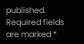published. Required fields are marked *